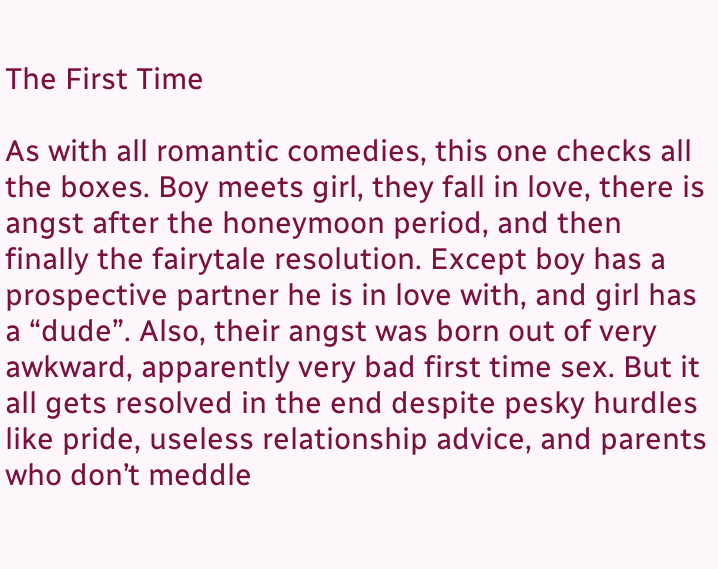The First Time

As with all romantic comedies, this one checks all the boxes. Boy meets girl, they fall in love, there is angst after the honeymoon period, and then finally the fairytale resolution. Except boy has a prospective partner he is in love with, and girl has a “dude”. Also, their angst was born out of very awkward, apparently very bad first time sex. But it all gets resolved in the end despite pesky hurdles like pride, useless relationship advice, and parents who don’t meddle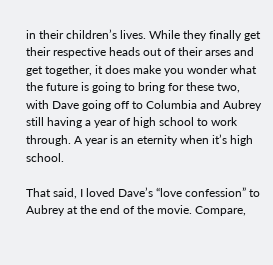in their children’s lives. While they finally get their respective heads out of their arses and get together, it does make you wonder what the future is going to bring for these two, with Dave going off to Columbia and Aubrey still having a year of high school to work through. A year is an eternity when it’s high school.

That said, I loved Dave’s “love confession” to Aubrey at the end of the movie. Compare,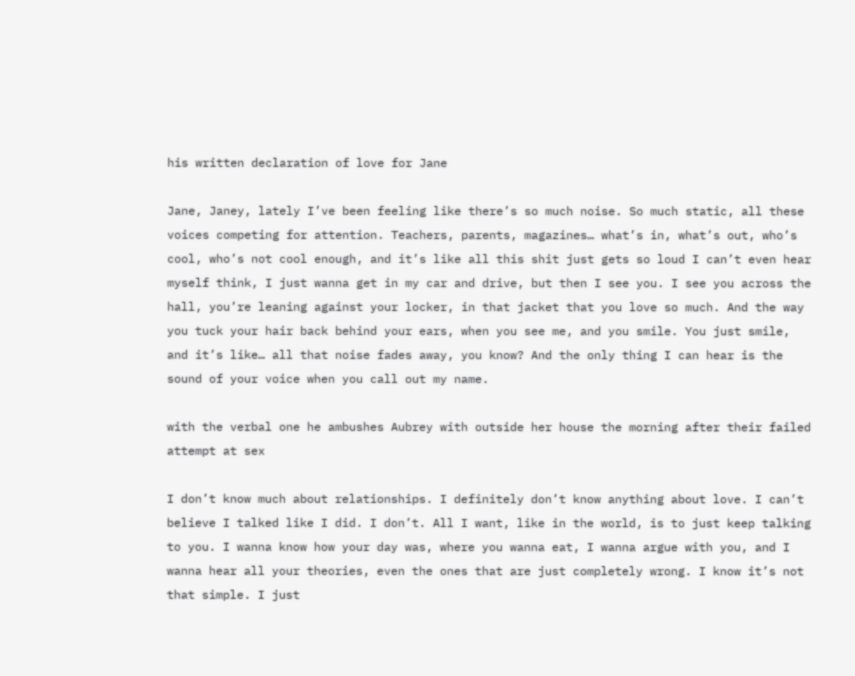his written declaration of love for Jane

Jane, Janey, lately I’ve been feeling like there’s so much noise. So much static, all these voices competing for attention. Teachers, parents, magazines… what’s in, what’s out, who’s cool, who’s not cool enough, and it’s like all this shit just gets so loud I can’t even hear myself think, I just wanna get in my car and drive, but then I see you. I see you across the hall, you’re leaning against your locker, in that jacket that you love so much. And the way you tuck your hair back behind your ears, when you see me, and you smile. You just smile, and it’s like… all that noise fades away, you know? And the only thing I can hear is the sound of your voice when you call out my name.

with the verbal one he ambushes Aubrey with outside her house the morning after their failed attempt at sex

I don’t know much about relationships. I definitely don’t know anything about love. I can’t believe I talked like I did. I don’t. All I want, like in the world, is to just keep talking to you. I wanna know how your day was, where you wanna eat, I wanna argue with you, and I wanna hear all your theories, even the ones that are just completely wrong. I know it’s not that simple. I just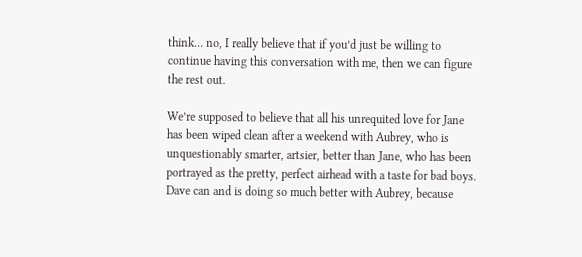think… no, I really believe that if you’d just be willing to continue having this conversation with me, then we can figure the rest out.

We’re supposed to believe that all his unrequited love for Jane has been wiped clean after a weekend with Aubrey, who is unquestionably smarter, artsier, better than Jane, who has been portrayed as the pretty, perfect airhead with a taste for bad boys. Dave can and is doing so much better with Aubrey, because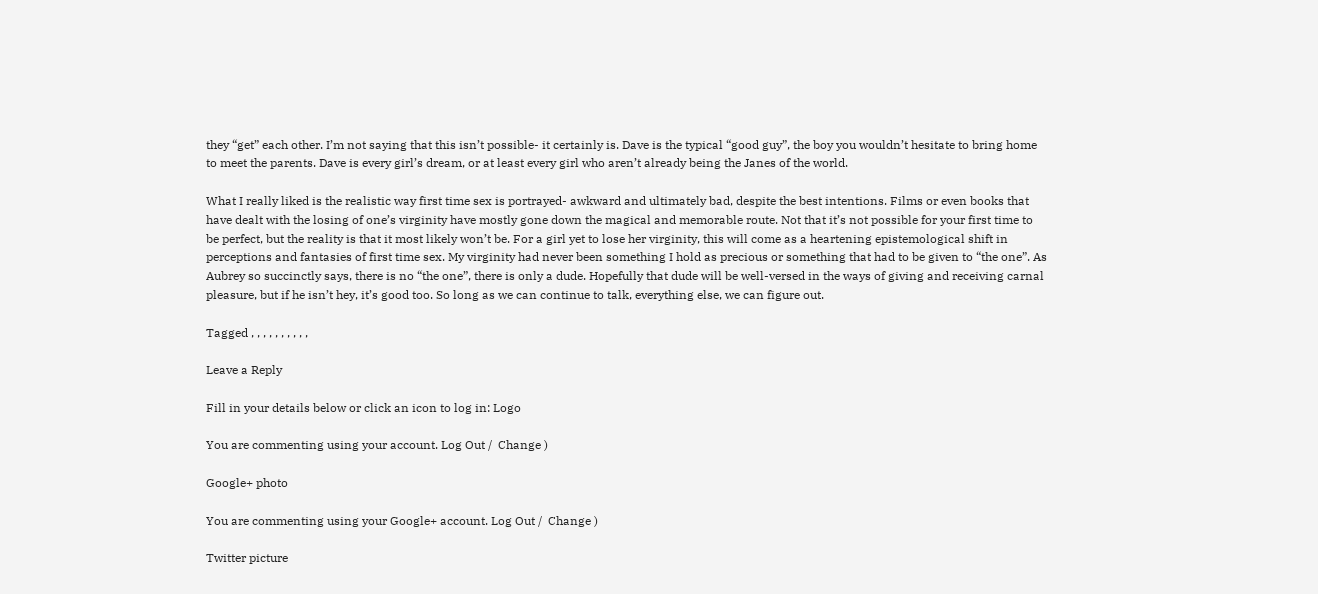they “get” each other. I’m not saying that this isn’t possible- it certainly is. Dave is the typical “good guy”, the boy you wouldn’t hesitate to bring home to meet the parents. Dave is every girl’s dream, or at least every girl who aren’t already being the Janes of the world.

What I really liked is the realistic way first time sex is portrayed- awkward and ultimately bad, despite the best intentions. Films or even books that have dealt with the losing of one’s virginity have mostly gone down the magical and memorable route. Not that it’s not possible for your first time to be perfect, but the reality is that it most likely won’t be. For a girl yet to lose her virginity, this will come as a heartening epistemological shift in perceptions and fantasies of first time sex. My virginity had never been something I hold as precious or something that had to be given to “the one”. As Aubrey so succinctly says, there is no “the one”, there is only a dude. Hopefully that dude will be well-versed in the ways of giving and receiving carnal pleasure, but if he isn’t hey, it’s good too. So long as we can continue to talk, everything else, we can figure out.

Tagged , , , , , , , , , ,

Leave a Reply

Fill in your details below or click an icon to log in: Logo

You are commenting using your account. Log Out /  Change )

Google+ photo

You are commenting using your Google+ account. Log Out /  Change )

Twitter picture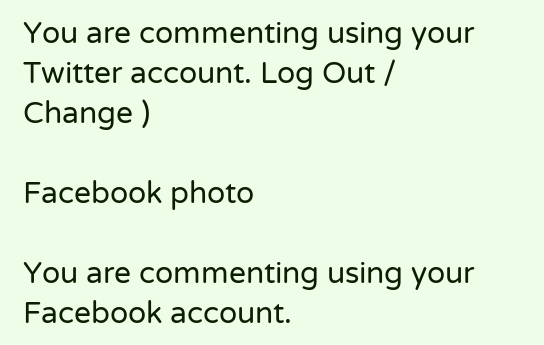You are commenting using your Twitter account. Log Out /  Change )

Facebook photo

You are commenting using your Facebook account.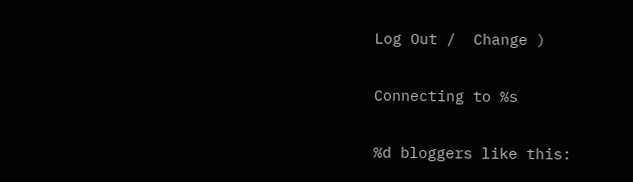Log Out /  Change )

Connecting to %s

%d bloggers like this: